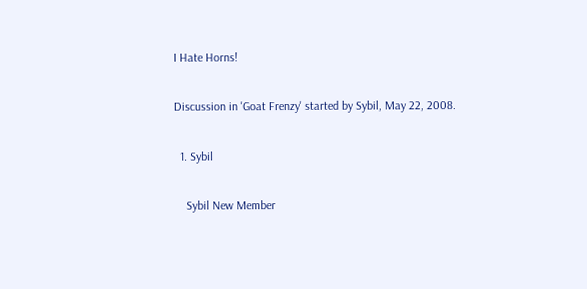I Hate Horns!

Discussion in 'Goat Frenzy' started by Sybil, May 22, 2008.

  1. Sybil

    Sybil New Member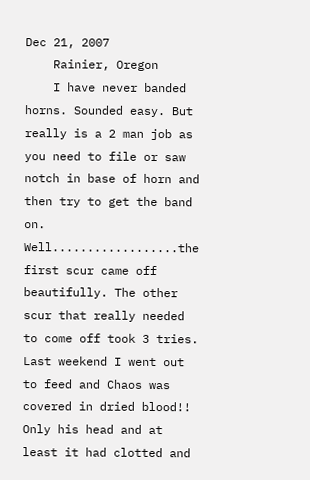Dec 21, 2007
    Rainier, Oregon
    I have never banded horns. Sounded easy. But really is a 2 man job as you need to file or saw notch in base of horn and then try to get the band on. Well..................the first scur came off beautifully. The other scur that really needed to come off took 3 tries. Last weekend I went out to feed and Chaos was covered in dried blood!! Only his head and at least it had clotted and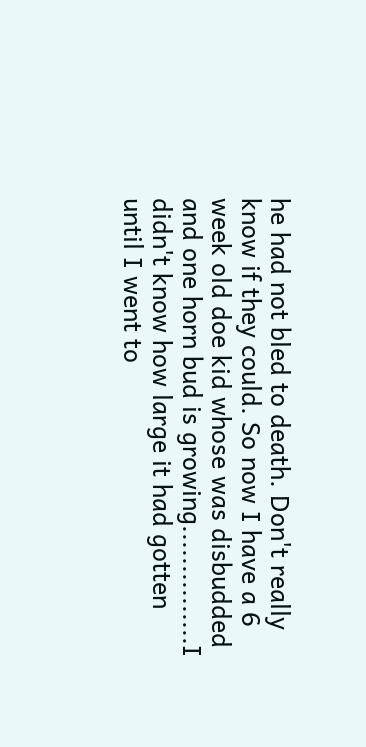he had not bled to death. Don't really know if they could. So now I have a 6 week old doe kid whose was disbudded and one horn bud is growing...............I didn't know how large it had gotten until I went to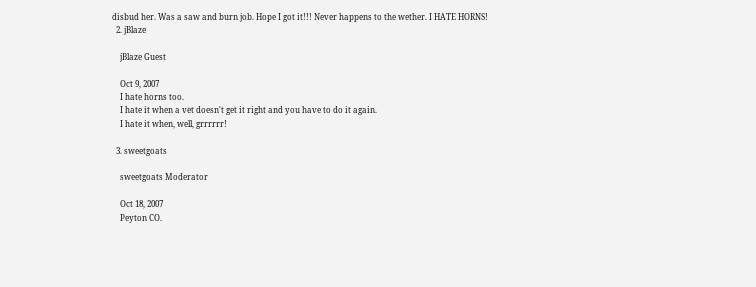disbud her. Was a saw and burn job. Hope I got it!!! Never happens to the wether. I HATE HORNS!
  2. jBlaze

    jBlaze Guest

    Oct 9, 2007
    I hate horns too.
    I hate it when a vet doesn't get it right and you have to do it again.
    I hate it when, well, grrrrrr!

  3. sweetgoats

    sweetgoats Moderator

    Oct 18, 2007
    Peyton CO.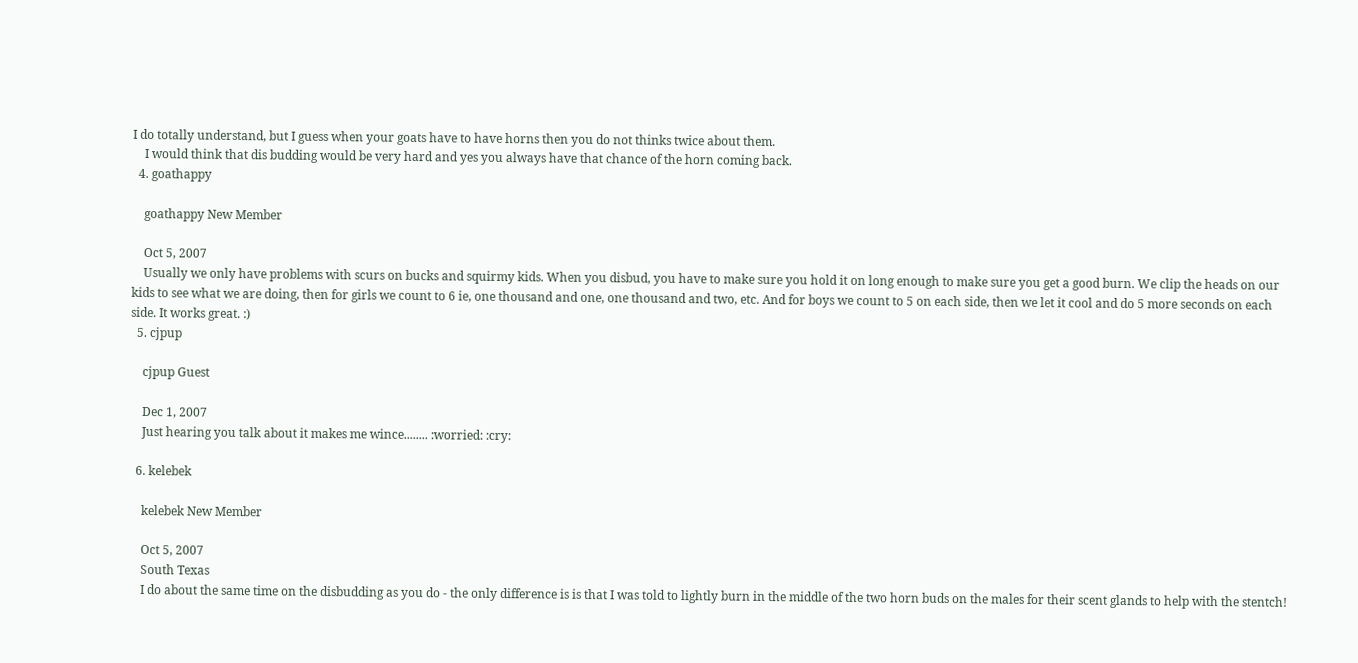I do totally understand, but I guess when your goats have to have horns then you do not thinks twice about them.
    I would think that dis budding would be very hard and yes you always have that chance of the horn coming back.
  4. goathappy

    goathappy New Member

    Oct 5, 2007
    Usually we only have problems with scurs on bucks and squirmy kids. When you disbud, you have to make sure you hold it on long enough to make sure you get a good burn. We clip the heads on our kids to see what we are doing, then for girls we count to 6 ie, one thousand and one, one thousand and two, etc. And for boys we count to 5 on each side, then we let it cool and do 5 more seconds on each side. It works great. :)
  5. cjpup

    cjpup Guest

    Dec 1, 2007
    Just hearing you talk about it makes me wince........ :worried: :cry:

  6. kelebek

    kelebek New Member

    Oct 5, 2007
    South Texas
    I do about the same time on the disbudding as you do - the only difference is is that I was told to lightly burn in the middle of the two horn buds on the males for their scent glands to help with the stentch!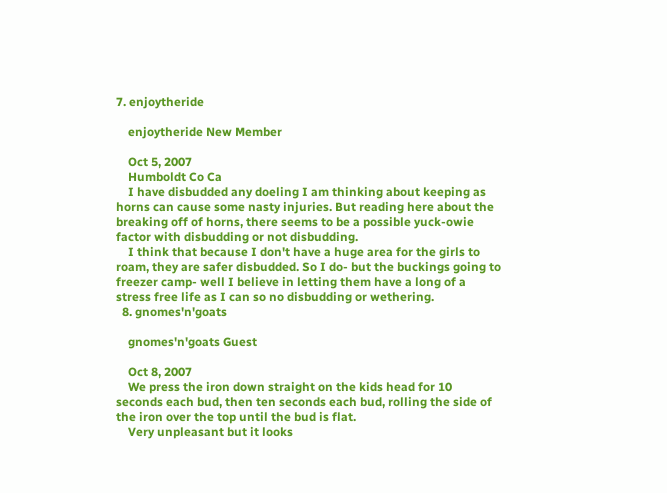7. enjoytheride

    enjoytheride New Member

    Oct 5, 2007
    Humboldt Co Ca
    I have disbudded any doeling I am thinking about keeping as horns can cause some nasty injuries. But reading here about the breaking off of horns, there seems to be a possible yuck-owie factor with disbudding or not disbudding.
    I think that because I don't have a huge area for the girls to roam, they are safer disbudded. So I do- but the buckings going to freezer camp- well I believe in letting them have a long of a stress free life as I can so no disbudding or wethering.
  8. gnomes'n'goats

    gnomes'n'goats Guest

    Oct 8, 2007
    We press the iron down straight on the kids head for 10 seconds each bud, then ten seconds each bud, rolling the side of the iron over the top until the bud is flat.
    Very unpleasant but it looks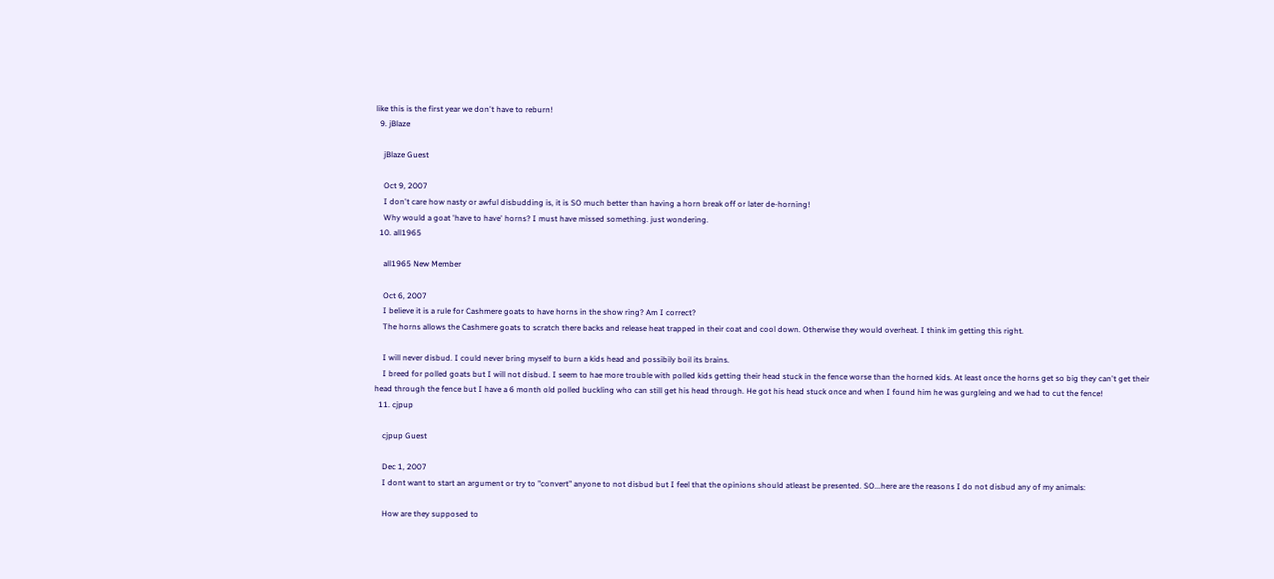like this is the first year we don't have to reburn!
  9. jBlaze

    jBlaze Guest

    Oct 9, 2007
    I don't care how nasty or awful disbudding is, it is SO much better than having a horn break off or later de-horning!
    Why would a goat 'have to have' horns? I must have missed something. just wondering.
  10. all1965

    all1965 New Member

    Oct 6, 2007
    I believe it is a rule for Cashmere goats to have horns in the show ring? Am I correct?
    The horns allows the Cashmere goats to scratch there backs and release heat trapped in their coat and cool down. Otherwise they would overheat. I think im getting this right.

    I will never disbud. I could never bring myself to burn a kids head and possibily boil its brains.
    I breed for polled goats but I will not disbud. I seem to hae more trouble with polled kids getting their head stuck in the fence worse than the horned kids. At least once the horns get so big they can't get their head through the fence but I have a 6 month old polled buckling who can still get his head through. He got his head stuck once and when I found him he was gurgleing and we had to cut the fence!
  11. cjpup

    cjpup Guest

    Dec 1, 2007
    I dont want to start an argument or try to "convert" anyone to not disbud but I feel that the opinions should atleast be presented. SO...here are the reasons I do not disbud any of my animals:

    How are they supposed to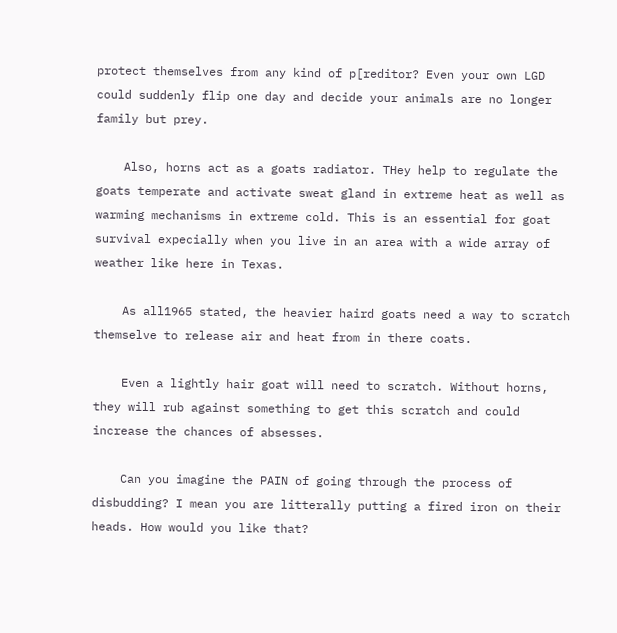protect themselves from any kind of p[reditor? Even your own LGD could suddenly flip one day and decide your animals are no longer family but prey.

    Also, horns act as a goats radiator. THey help to regulate the goats temperate and activate sweat gland in extreme heat as well as warming mechanisms in extreme cold. This is an essential for goat survival expecially when you live in an area with a wide array of weather like here in Texas.

    As all1965 stated, the heavier haird goats need a way to scratch themselve to release air and heat from in there coats.

    Even a lightly hair goat will need to scratch. Without horns, they will rub against something to get this scratch and could increase the chances of absesses.

    Can you imagine the PAIN of going through the process of disbudding? I mean you are litterally putting a fired iron on their heads. How would you like that?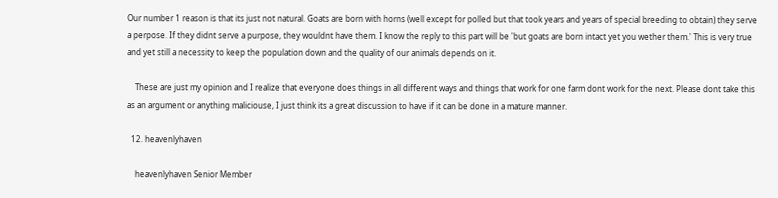Our number 1 reason is that its just not natural. Goats are born with horns (well except for polled but that took years and years of special breeding to obtain) they serve a perpose. If they didnt serve a purpose, they wouldnt have them. I know the reply to this part will be 'but goats are born intact yet you wether them.' This is very true and yet still a necessity to keep the population down and the quality of our animals depends on it.

    These are just my opinion and I realize that everyone does things in all different ways and things that work for one farm dont work for the next. Please dont take this as an argument or anything maliciouse, I just think its a great discussion to have if it can be done in a mature manner.

  12. heavenlyhaven

    heavenlyhaven Senior Member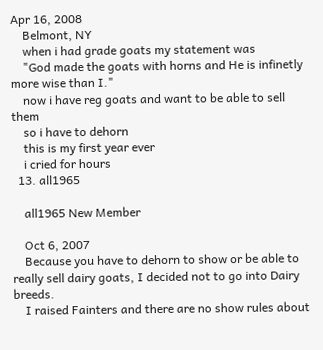Apr 16, 2008
    Belmont, NY
    when i had grade goats my statement was
    "God made the goats with horns and He is infinetly more wise than I."
    now i have reg goats and want to be able to sell them
    so i have to dehorn
    this is my first year ever
    i cried for hours
  13. all1965

    all1965 New Member

    Oct 6, 2007
    Because you have to dehorn to show or be able to really sell dairy goats, I decided not to go into Dairy breeds.
    I raised Fainters and there are no show rules about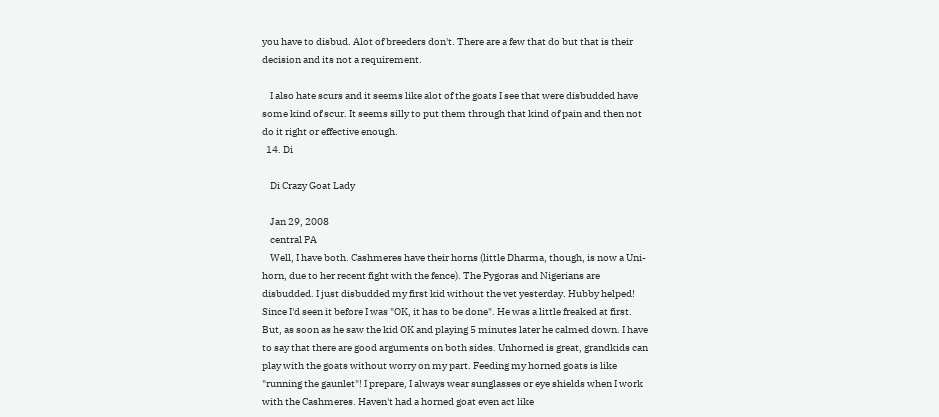you have to disbud. Alot of breeders don't. There are a few that do but that is their decision and its not a requirement.

    I also hate scurs and it seems like alot of the goats I see that were disbudded have some kind of scur. It seems silly to put them through that kind of pain and then not do it right or effective enough.
  14. Di

    Di Crazy Goat Lady

    Jan 29, 2008
    central PA
    Well, I have both. Cashmeres have their horns (little Dharma, though, is now a Uni-horn, due to her recent fight with the fence). The Pygoras and Nigerians are disbudded. I just disbudded my first kid without the vet yesterday. Hubby helped! Since I'd seen it before I was "OK, it has to be done". He was a little freaked at first. But, as soon as he saw the kid OK and playing 5 minutes later he calmed down. I have to say that there are good arguments on both sides. Unhorned is great, grandkids can play with the goats without worry on my part. Feeding my horned goats is like "running the gaunlet"! I prepare, I always wear sunglasses or eye shields when I work with the Cashmeres. Haven't had a horned goat even act like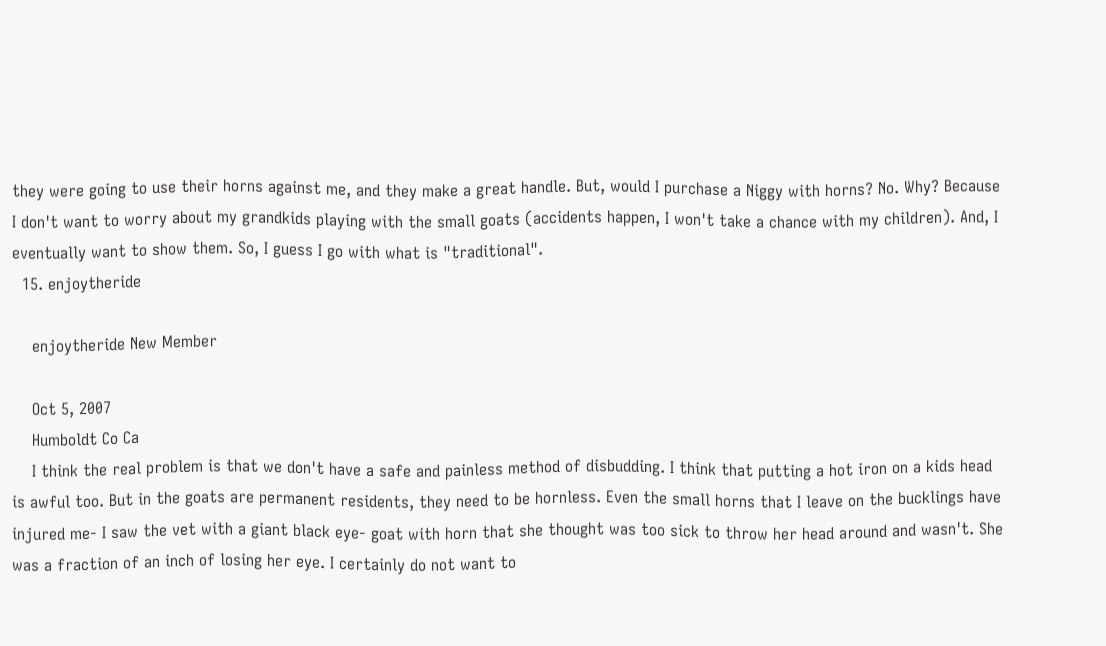they were going to use their horns against me, and they make a great handle. But, would I purchase a Niggy with horns? No. Why? Because I don't want to worry about my grandkids playing with the small goats (accidents happen, I won't take a chance with my children). And, I eventually want to show them. So, I guess I go with what is "traditional".
  15. enjoytheride

    enjoytheride New Member

    Oct 5, 2007
    Humboldt Co Ca
    I think the real problem is that we don't have a safe and painless method of disbudding. I think that putting a hot iron on a kids head is awful too. But in the goats are permanent residents, they need to be hornless. Even the small horns that I leave on the bucklings have injured me- I saw the vet with a giant black eye- goat with horn that she thought was too sick to throw her head around and wasn't. She was a fraction of an inch of losing her eye. I certainly do not want to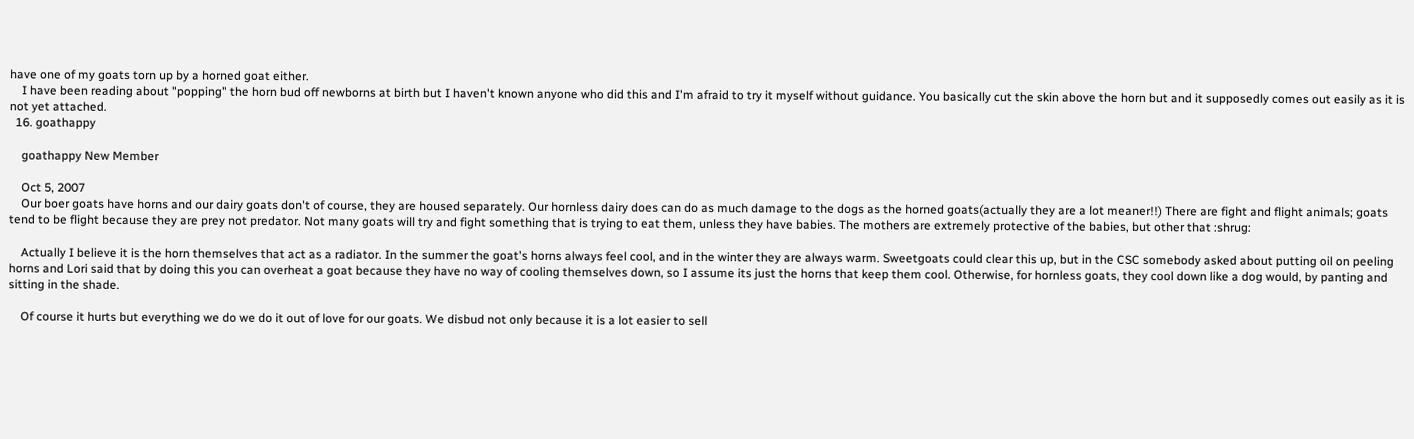have one of my goats torn up by a horned goat either.
    I have been reading about "popping" the horn bud off newborns at birth but I haven't known anyone who did this and I'm afraid to try it myself without guidance. You basically cut the skin above the horn but and it supposedly comes out easily as it is not yet attached.
  16. goathappy

    goathappy New Member

    Oct 5, 2007
    Our boer goats have horns and our dairy goats don't of course, they are housed separately. Our hornless dairy does can do as much damage to the dogs as the horned goats(actually they are a lot meaner!!) There are fight and flight animals; goats tend to be flight because they are prey not predator. Not many goats will try and fight something that is trying to eat them, unless they have babies. The mothers are extremely protective of the babies, but other that :shrug:

    Actually I believe it is the horn themselves that act as a radiator. In the summer the goat's horns always feel cool, and in the winter they are always warm. Sweetgoats could clear this up, but in the CSC somebody asked about putting oil on peeling horns and Lori said that by doing this you can overheat a goat because they have no way of cooling themselves down, so I assume its just the horns that keep them cool. Otherwise, for hornless goats, they cool down like a dog would, by panting and sitting in the shade.

    Of course it hurts but everything we do we do it out of love for our goats. We disbud not only because it is a lot easier to sell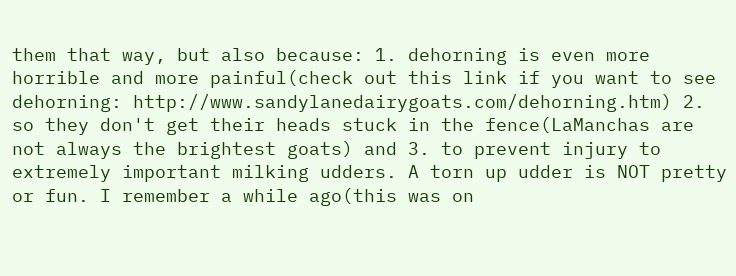them that way, but also because: 1. dehorning is even more horrible and more painful(check out this link if you want to see dehorning: http://www.sandylanedairygoats.com/dehorning.htm) 2. so they don't get their heads stuck in the fence(LaManchas are not always the brightest goats) and 3. to prevent injury to extremely important milking udders. A torn up udder is NOT pretty or fun. I remember a while ago(this was on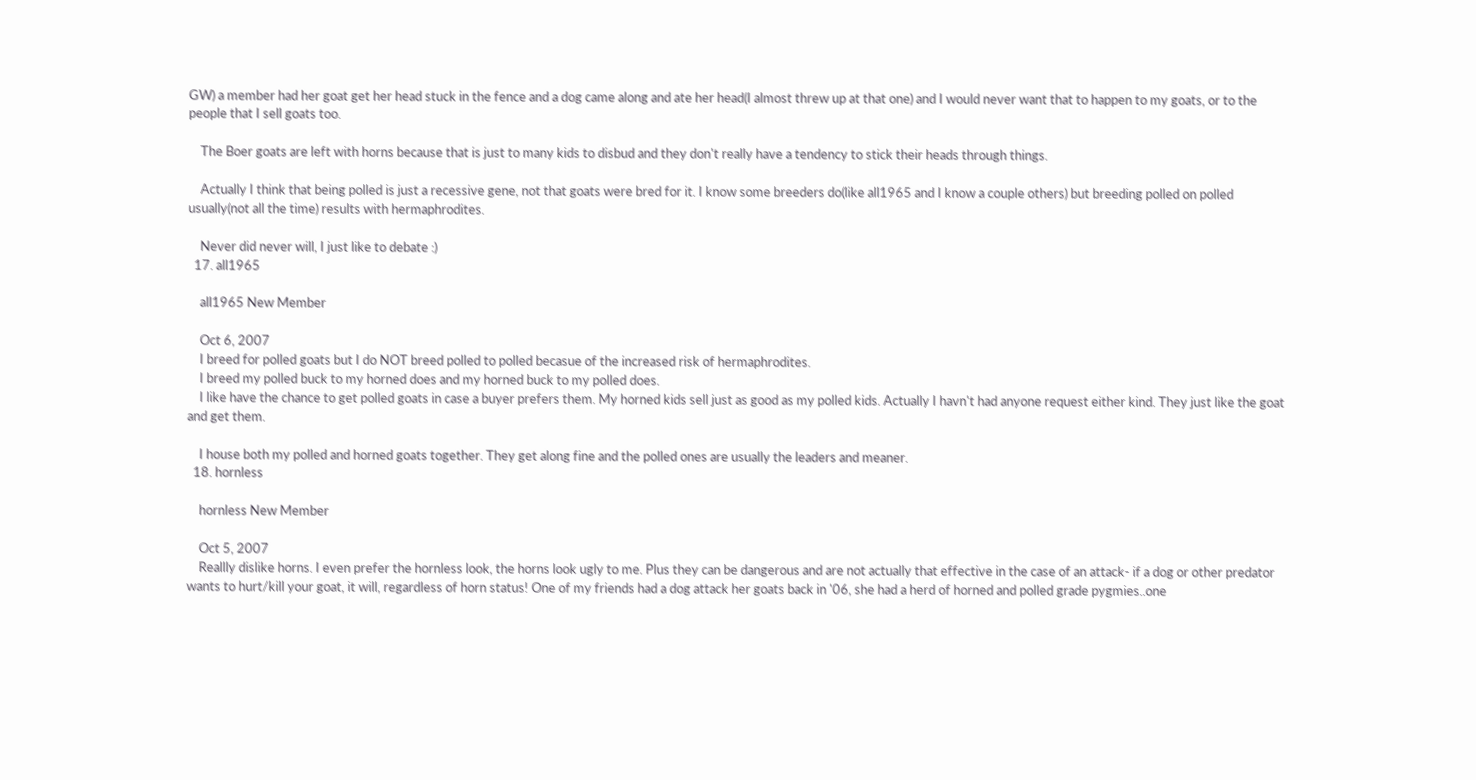GW) a member had her goat get her head stuck in the fence and a dog came along and ate her head(I almost threw up at that one) and I would never want that to happen to my goats, or to the people that I sell goats too.

    The Boer goats are left with horns because that is just to many kids to disbud and they don't really have a tendency to stick their heads through things.

    Actually I think that being polled is just a recessive gene, not that goats were bred for it. I know some breeders do(like all1965 and I know a couple others) but breeding polled on polled usually(not all the time) results with hermaphrodites.

    Never did never will, I just like to debate :)
  17. all1965

    all1965 New Member

    Oct 6, 2007
    I breed for polled goats but I do NOT breed polled to polled becasue of the increased risk of hermaphrodites.
    I breed my polled buck to my horned does and my horned buck to my polled does.
    I like have the chance to get polled goats in case a buyer prefers them. My horned kids sell just as good as my polled kids. Actually I havn't had anyone request either kind. They just like the goat and get them.

    I house both my polled and horned goats together. They get along fine and the polled ones are usually the leaders and meaner.
  18. hornless

    hornless New Member

    Oct 5, 2007
    Reallly dislike horns. I even prefer the hornless look, the horns look ugly to me. Plus they can be dangerous and are not actually that effective in the case of an attack- if a dog or other predator wants to hurt/kill your goat, it will, regardless of horn status! One of my friends had a dog attack her goats back in '06, she had a herd of horned and polled grade pygmies..one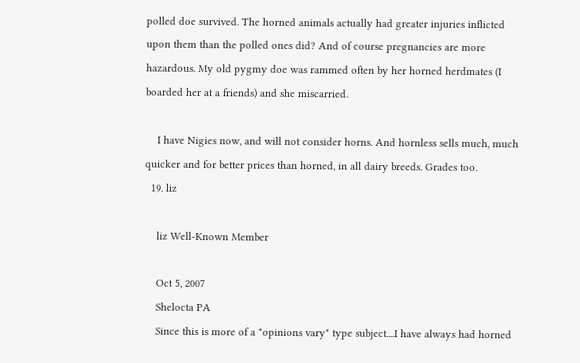polled doe survived. The horned animals actually had greater injuries inflicted upon them than the polled ones did? And of course pregnancies are more hazardous. My old pygmy doe was rammed often by her horned herdmates (I boarded her at a friends) and she miscarried.

    I have Nigies now, and will not consider horns. And hornless sells much, much quicker and for better prices than horned, in all dairy breeds. Grades too.
  19. liz

    liz Well-Known Member

    Oct 5, 2007
    Shelocta PA
    Since this is more of a "opinions vary" type subject....I have always had horned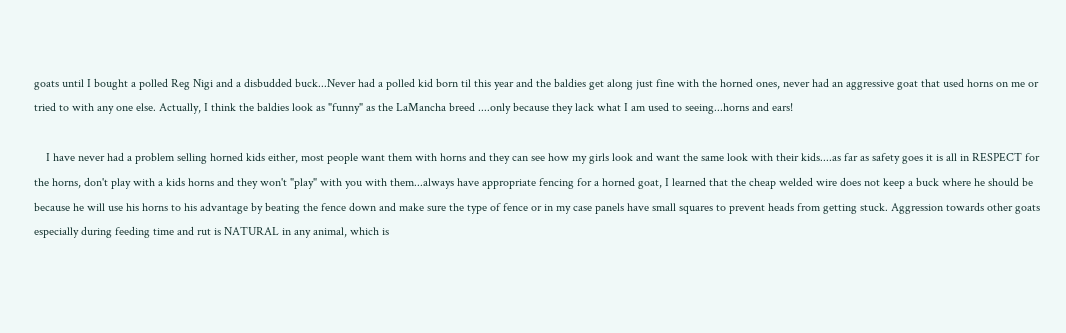goats until I bought a polled Reg Nigi and a disbudded buck...Never had a polled kid born til this year and the baldies get along just fine with the horned ones, never had an aggressive goat that used horns on me or tried to with any one else. Actually, I think the baldies look as "funny" as the LaMancha breed ....only because they lack what I am used to seeing...horns and ears!

    I have never had a problem selling horned kids either, most people want them with horns and they can see how my girls look and want the same look with their kids....as far as safety goes it is all in RESPECT for the horns, don't play with a kids horns and they won't "play" with you with them...always have appropriate fencing for a horned goat, I learned that the cheap welded wire does not keep a buck where he should be because he will use his horns to his advantage by beating the fence down and make sure the type of fence or in my case panels have small squares to prevent heads from getting stuck. Aggression towards other goats especially during feeding time and rut is NATURAL in any animal, which is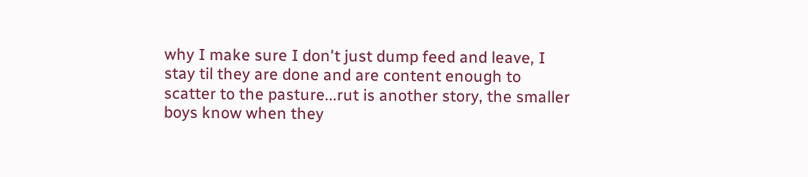why I make sure I don't just dump feed and leave, I stay til they are done and are content enough to scatter to the pasture...rut is another story, the smaller boys know when they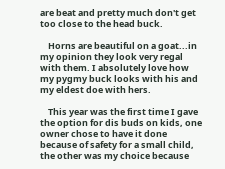are beat and pretty much don't get too close to the head buck.

    Horns are beautiful on a goat...in my opinion they look very regal with them. I absolutely love how my pygmy buck looks with his and my eldest doe with hers.

    This year was the first time I gave the option for dis buds on kids, one owner chose to have it done because of safety for a small child, the other was my choice because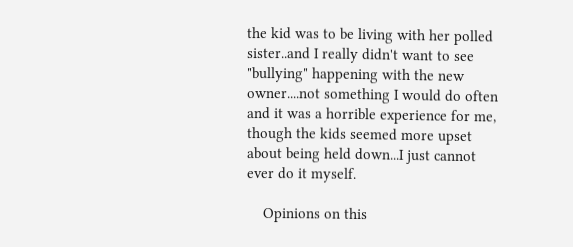the kid was to be living with her polled sister..and I really didn't want to see "bullying" happening with the new owner....not something I would do often and it was a horrible experience for me, though the kids seemed more upset about being held down...I just cannot ever do it myself.

    Opinions on this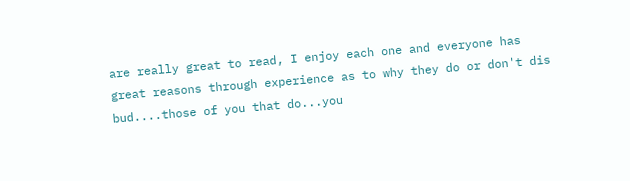are really great to read, I enjoy each one and everyone has great reasons through experience as to why they do or don't dis bud....those of you that do...you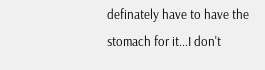definately have to have the stomach for it...I don't